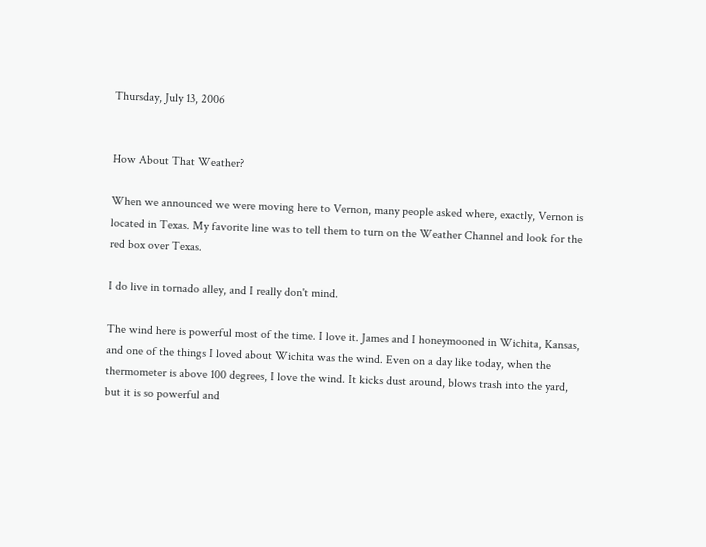Thursday, July 13, 2006


How About That Weather?

When we announced we were moving here to Vernon, many people asked where, exactly, Vernon is located in Texas. My favorite line was to tell them to turn on the Weather Channel and look for the red box over Texas.

I do live in tornado alley, and I really don't mind.

The wind here is powerful most of the time. I love it. James and I honeymooned in Wichita, Kansas, and one of the things I loved about Wichita was the wind. Even on a day like today, when the thermometer is above 100 degrees, I love the wind. It kicks dust around, blows trash into the yard, but it is so powerful and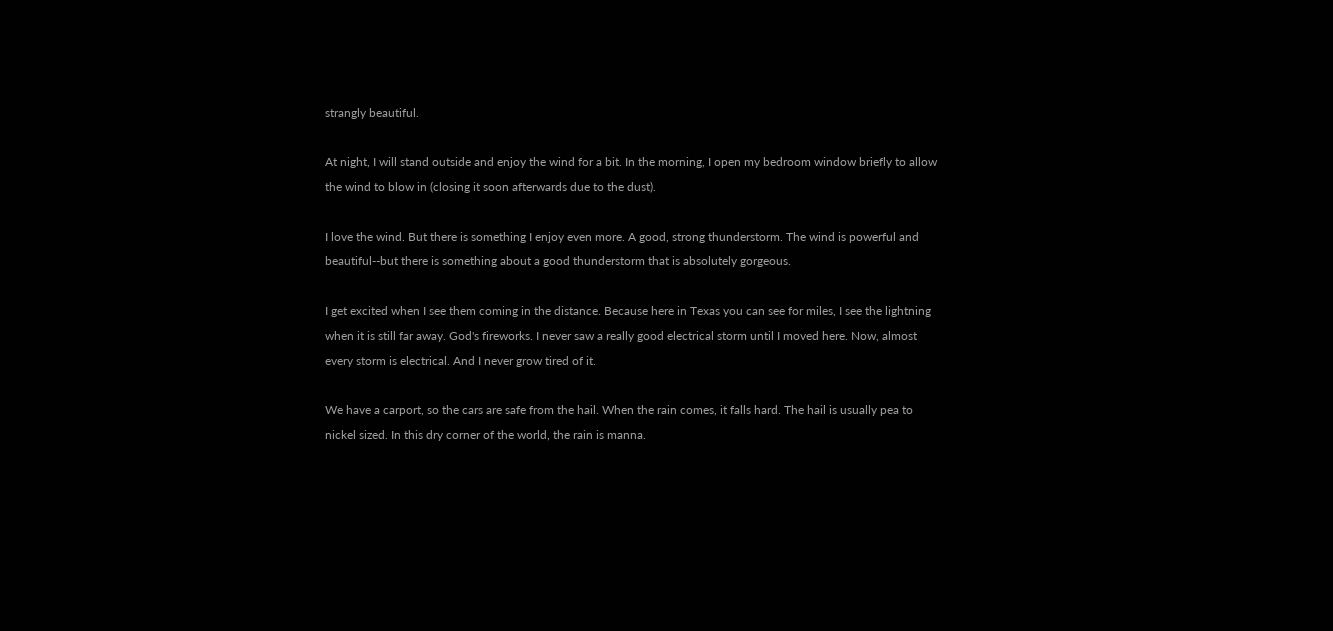strangly beautiful.

At night, I will stand outside and enjoy the wind for a bit. In the morning, I open my bedroom window briefly to allow the wind to blow in (closing it soon afterwards due to the dust).

I love the wind. But there is something I enjoy even more. A good, strong thunderstorm. The wind is powerful and beautiful--but there is something about a good thunderstorm that is absolutely gorgeous.

I get excited when I see them coming in the distance. Because here in Texas you can see for miles, I see the lightning when it is still far away. God's fireworks. I never saw a really good electrical storm until I moved here. Now, almost every storm is electrical. And I never grow tired of it.

We have a carport, so the cars are safe from the hail. When the rain comes, it falls hard. The hail is usually pea to nickel sized. In this dry corner of the world, the rain is manna.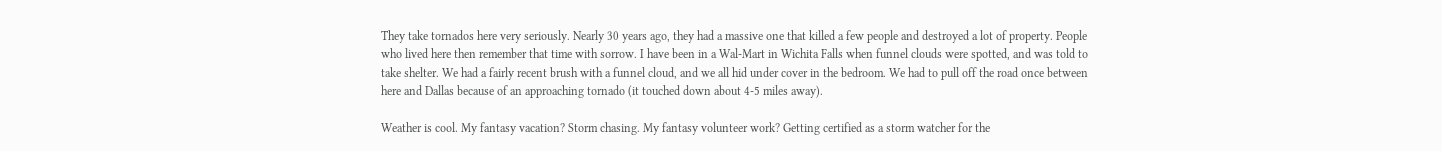They take tornados here very seriously. Nearly 30 years ago, they had a massive one that killed a few people and destroyed a lot of property. People who lived here then remember that time with sorrow. I have been in a Wal-Mart in Wichita Falls when funnel clouds were spotted, and was told to take shelter. We had a fairly recent brush with a funnel cloud, and we all hid under cover in the bedroom. We had to pull off the road once between here and Dallas because of an approaching tornado (it touched down about 4-5 miles away).

Weather is cool. My fantasy vacation? Storm chasing. My fantasy volunteer work? Getting certified as a storm watcher for the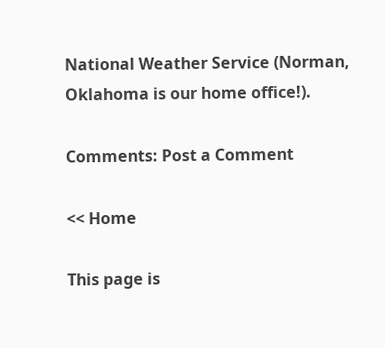National Weather Service (Norman, Oklahoma is our home office!).

Comments: Post a Comment

<< Home

This page is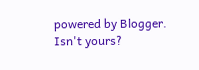powered by Blogger. Isn't yours?